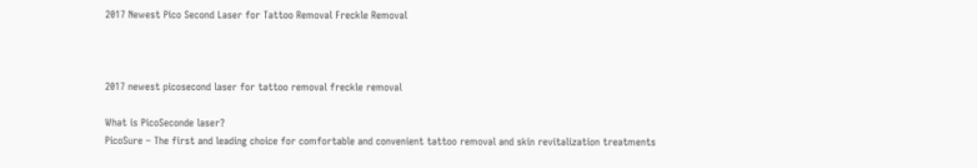2017 Newest Pico Second Laser for Tattoo Removal Freckle Removal



2017 newest picosecond laser for tattoo removal freckle removal

What is PicoSeconde laser?
PicoSure – The first and leading choice for comfortable and convenient tattoo removal and skin revitalization treatments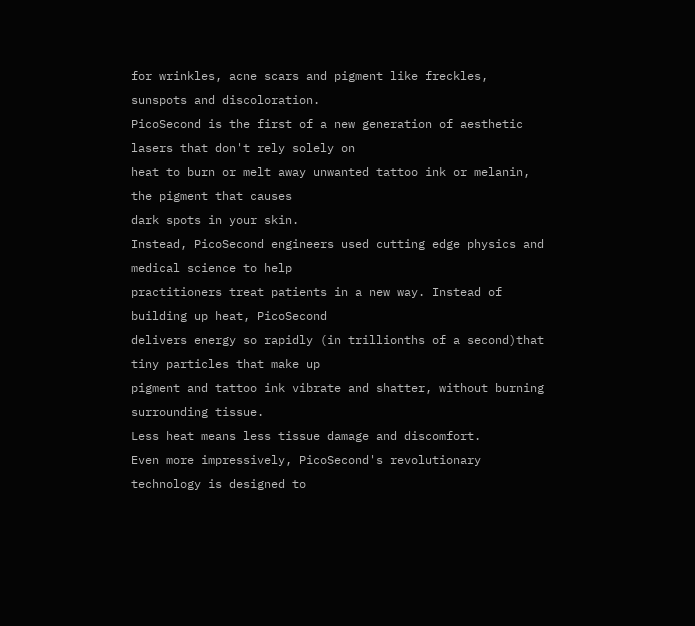for wrinkles, acne scars and pigment like freckles, sunspots and discoloration.
PicoSecond is the first of a new generation of aesthetic lasers that don't rely solely on
heat to burn or melt away unwanted tattoo ink or melanin, the pigment that causes
dark spots in your skin.
Instead, PicoSecond engineers used cutting edge physics and medical science to help
practitioners treat patients in a new way. Instead of building up heat, PicoSecond
delivers energy so rapidly (in trillionths of a second)that tiny particles that make up
pigment and tattoo ink vibrate and shatter, without burning surrounding tissue.
Less heat means less tissue damage and discomfort.
Even more impressively, PicoSecond's revolutionary technology is designed to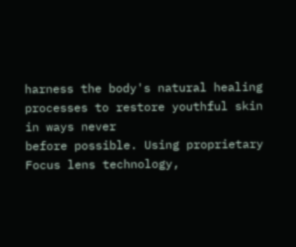harness the body's natural healing processes to restore youthful skin in ways never
before possible. Using proprietary Focus lens technology,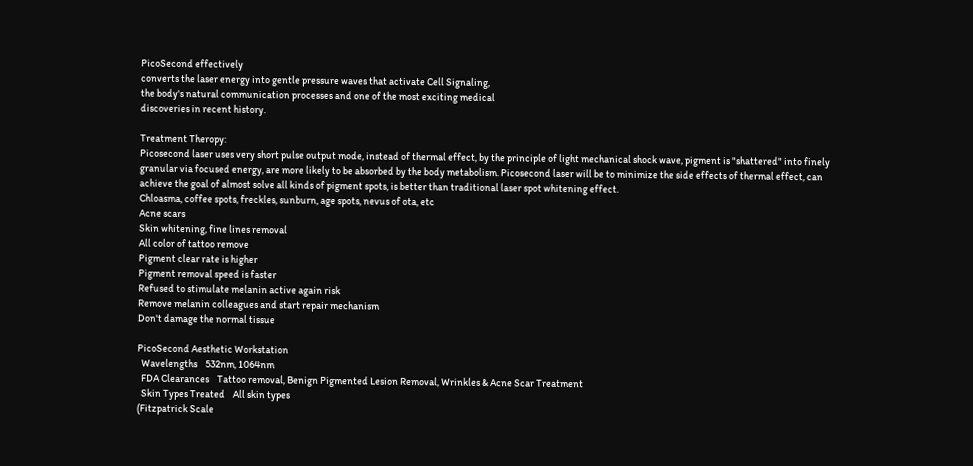PicoSecond effectively
converts the laser energy into gentle pressure waves that activate Cell Signaling,
the body's natural communication processes and one of the most exciting medical
discoveries in recent history.

Treatment Theropy:
Picosecond laser uses very short pulse output mode, instead of thermal effect, by the principle of light mechanical shock wave, pigment is "shattered" into finely granular via focused energy, are more likely to be absorbed by the body metabolism. Picosecond laser will be to minimize the side effects of thermal effect, can achieve the goal of almost solve all kinds of pigment spots, is better than traditional laser spot whitening effect.
Chloasma, coffee spots, freckles, sunburn, age spots, nevus of ota, etc
Acne scars
Skin whitening, fine lines removal
All color of tattoo remove
Pigment clear rate is higher
Pigment removal speed is faster
Refused to stimulate melanin active again risk
Remove melanin colleagues and start repair mechanism
Don't damage the normal tissue

PicoSecond Aesthetic Workstation
  Wavelengths    532nm, 1064nm
  FDA Clearances    Tattoo removal, Benign Pigmented Lesion Removal, Wrinkles & Acne Scar Treatment
  Skin Types Treated    All skin types
(Fitzpatrick Scale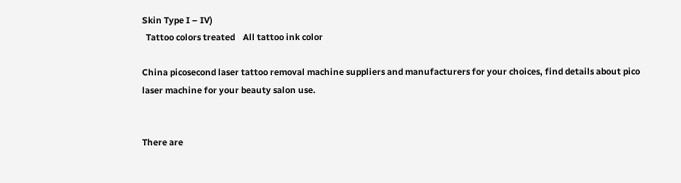Skin Type I – IV)
  Tattoo colors treated    All tattoo ink color

China picosecond laser tattoo removal machine suppliers and manufacturers for your choices, find details about pico laser machine for your beauty salon use.


There are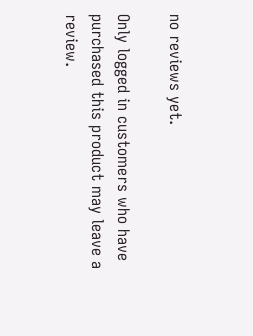no reviews yet.

Only logged in customers who have purchased this product may leave a review.